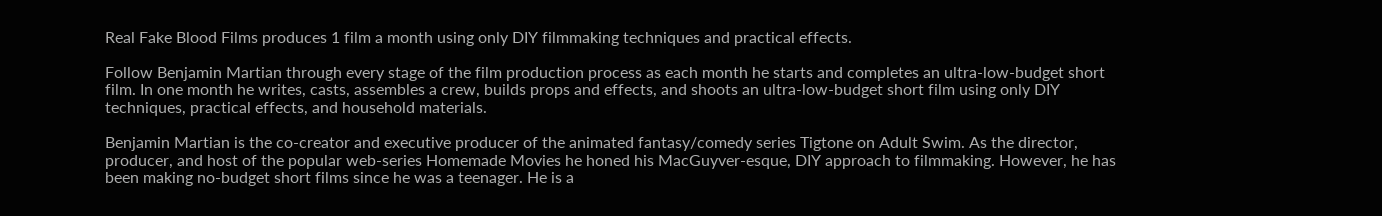Real Fake Blood Films produces 1 film a month using only DIY filmmaking techniques and practical effects.

Follow Benjamin Martian through every stage of the film production process as each month he starts and completes an ultra-low-budget short film. In one month he writes, casts, assembles a crew, builds props and effects, and shoots an ultra-low-budget short film using only DIY techniques, practical effects, and household materials.

Benjamin Martian is the co-creator and executive producer of the animated fantasy/comedy series Tigtone on Adult Swim. As the director, producer, and host of the popular web-series Homemade Movies he honed his MacGuyver-esque, DIY approach to filmmaking. However, he has been making no-budget short films since he was a teenager. He is a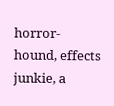horror-hound, effects junkie, a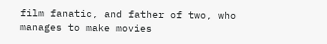film fanatic, and father of two, who manages to make movies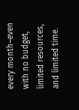every month–even with no budget, limited resources, and limited time.